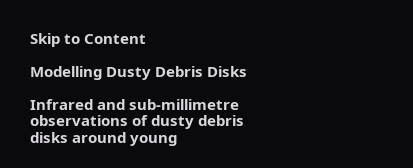Skip to Content

Modelling Dusty Debris Disks

Infrared and sub-millimetre observations of dusty debris disks around young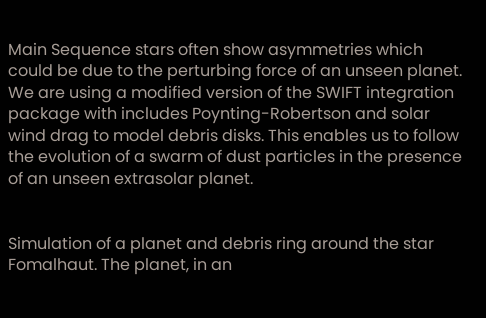Main Sequence stars often show asymmetries which could be due to the perturbing force of an unseen planet. We are using a modified version of the SWIFT integration package with includes Poynting-Robertson and solar wind drag to model debris disks. This enables us to follow the evolution of a swarm of dust particles in the presence of an unseen extrasolar planet.


Simulation of a planet and debris ring around the star Fomalhaut. The planet, in an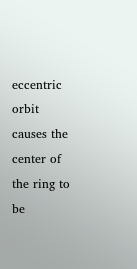eccentric orbit causes the center of the ring to be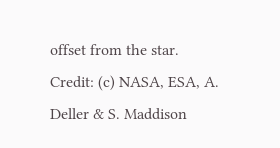offset from the star.
Credit: (c) NASA, ESA, A. Deller & S. Maddison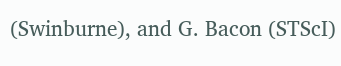(Swinburne), and G. Bacon (STScI)